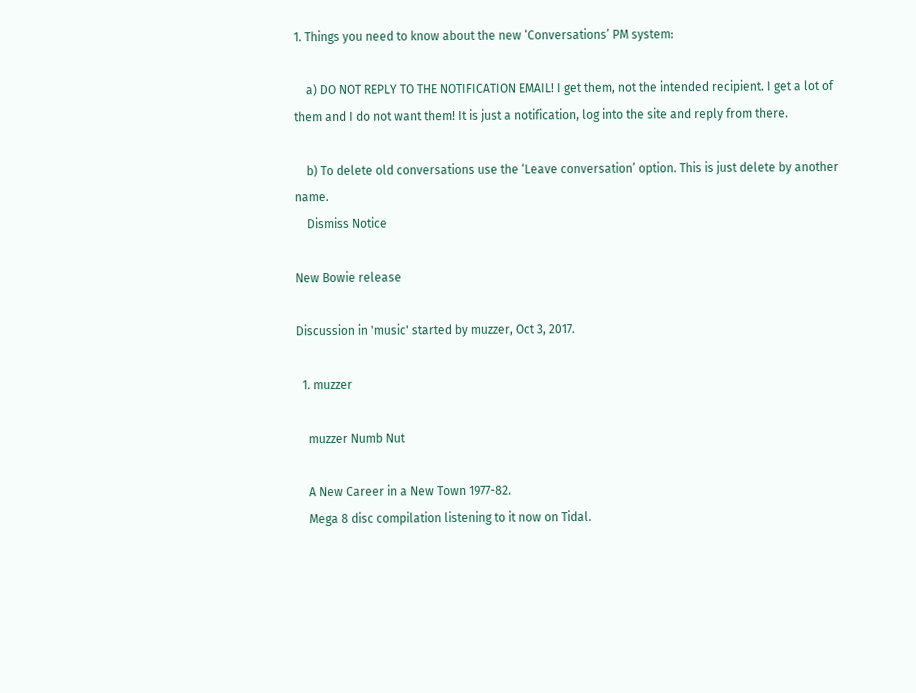1. Things you need to know about the new ‘Conversations’ PM system:

    a) DO NOT REPLY TO THE NOTIFICATION EMAIL! I get them, not the intended recipient. I get a lot of them and I do not want them! It is just a notification, log into the site and reply from there.

    b) To delete old conversations use the ‘Leave conversation’ option. This is just delete by another name.
    Dismiss Notice

New Bowie release

Discussion in 'music' started by muzzer, Oct 3, 2017.

  1. muzzer

    muzzer Numb Nut

    A New Career in a New Town 1977-82.
    Mega 8 disc compilation listening to it now on Tidal.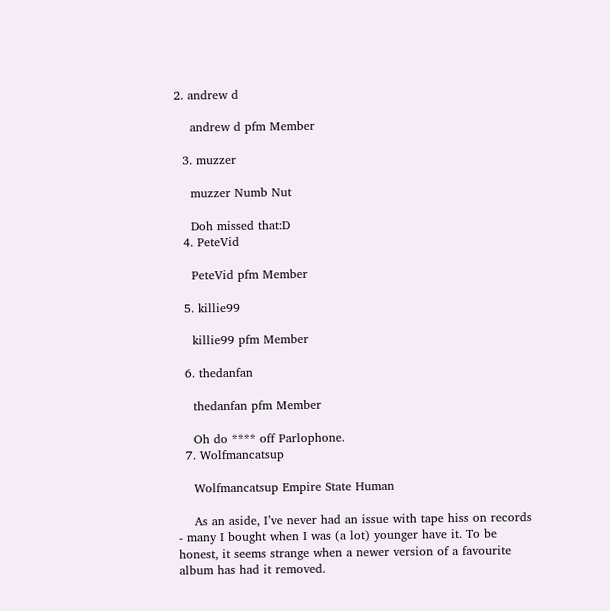2. andrew d

    andrew d pfm Member

  3. muzzer

    muzzer Numb Nut

    Doh missed that:D
  4. PeteVid

    PeteVid pfm Member

  5. killie99

    killie99 pfm Member

  6. thedanfan

    thedanfan pfm Member

    Oh do **** off Parlophone.
  7. Wolfmancatsup

    Wolfmancatsup Empire State Human

    As an aside, I’ve never had an issue with tape hiss on records - many I bought when I was (a lot) younger have it. To be honest, it seems strange when a newer version of a favourite album has had it removed.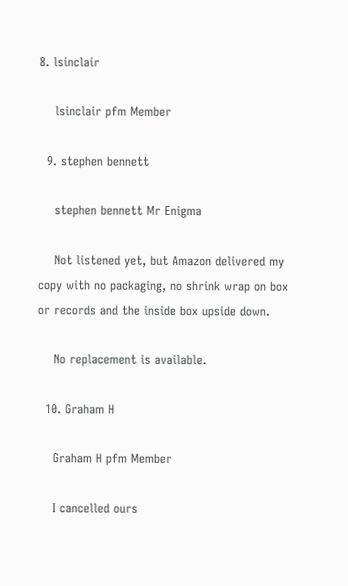8. lsinclair

    lsinclair pfm Member

  9. stephen bennett

    stephen bennett Mr Enigma

    Not listened yet, but Amazon delivered my copy with no packaging, no shrink wrap on box or records and the inside box upside down.

    No replacement is available.

  10. Graham H

    Graham H pfm Member

    I cancelled ours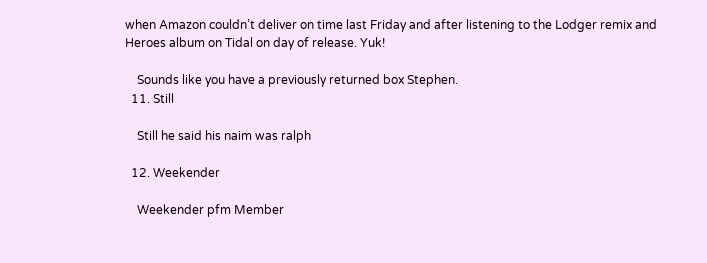when Amazon couldn’t deliver on time last Friday and after listening to the Lodger remix and Heroes album on Tidal on day of release. Yuk!

    Sounds like you have a previously returned box Stephen.
  11. Still

    Still he said his naim was ralph

  12. Weekender

    Weekender pfm Member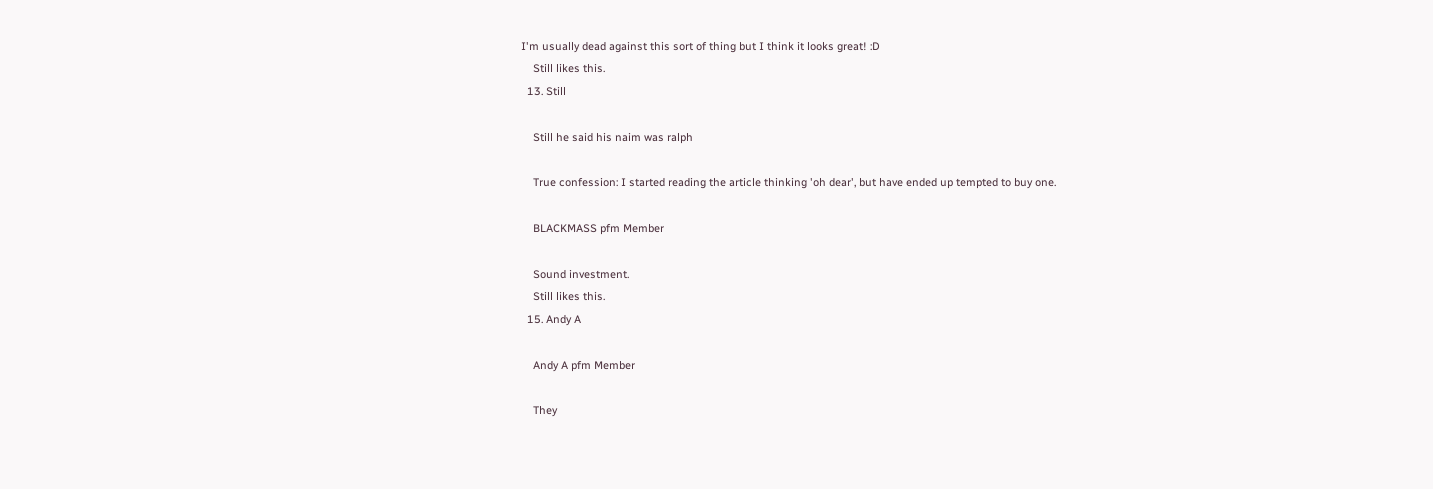I'm usually dead against this sort of thing but I think it looks great! :D
    Still likes this.
  13. Still

    Still he said his naim was ralph

    True confession: I started reading the article thinking 'oh dear', but have ended up tempted to buy one.

    BLACKMASS pfm Member

    Sound investment.
    Still likes this.
  15. Andy A

    Andy A pfm Member

    They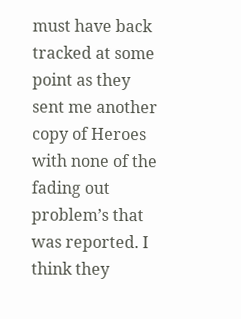must have back tracked at some point as they sent me another copy of Heroes with none of the fading out problem’s that was reported. I think they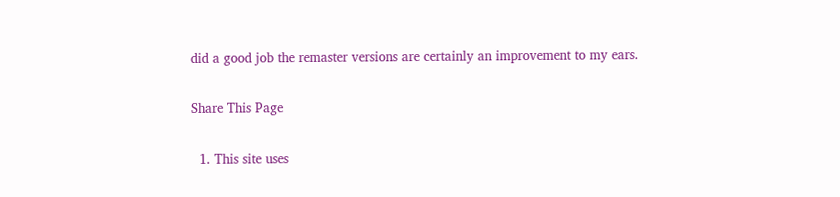did a good job the remaster versions are certainly an improvement to my ears.

Share This Page

  1. This site uses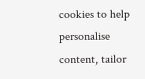cookies to help personalise content, tailor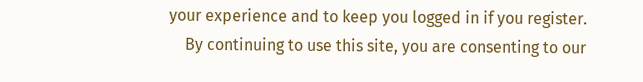your experience and to keep you logged in if you register.
    By continuing to use this site, you are consenting to our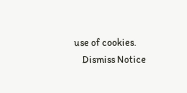use of cookies.
    Dismiss Notice